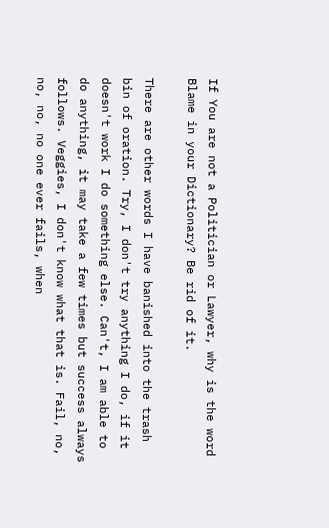If You are not a Politician or Lawyer, why is the word Blame in your Dictionary? Be rid of it.

There are other words I have banished into the trash bin of oration. Try, I don't try anything I do, if it doesn't work I do something else. Can't, I am able to do anything, it may take a few times but success always follows. Veggies, I don't know what that is. Fail, no, no, no, no one ever fails, when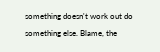something doesn't work out do something else. Blame, the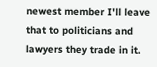newest member I'll leave that to politicians and lawyers they trade in it.